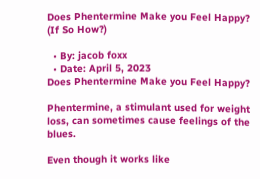Does Phentermine Make you Feel Happy? (If So How?)

  • By: jacob foxx
  • Date: April 5, 2023
Does Phentermine Make you Feel Happy?

Phentermine, a stimulant used for weight loss, can sometimes cause feelings of the blues.

Even though it works like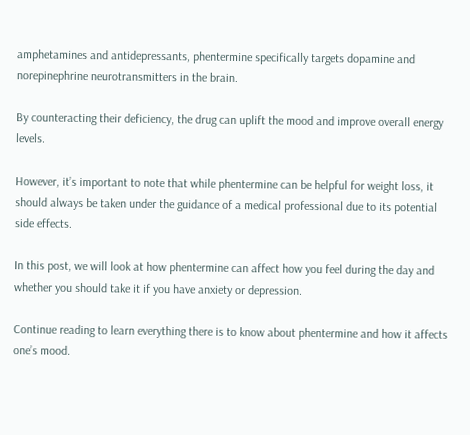amphetamines and antidepressants, phentermine specifically targets dopamine and norepinephrine neurotransmitters in the brain.

By counteracting their deficiency, the drug can uplift the mood and improve overall energy levels.

However, it’s important to note that while phentermine can be helpful for weight loss, it should always be taken under the guidance of a medical professional due to its potential side effects.

In this post, we will look at how phentermine can affect how you feel during the day and whether you should take it if you have anxiety or depression.

Continue reading to learn everything there is to know about phentermine and how it affects one’s mood.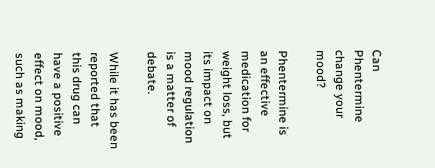Can Phentermine change your mood?

Phentermine is an effective medication for weight loss, but its impact on mood regulation is a matter of debate.

While it has been reported that this drug can have a positive effect on mood, such as making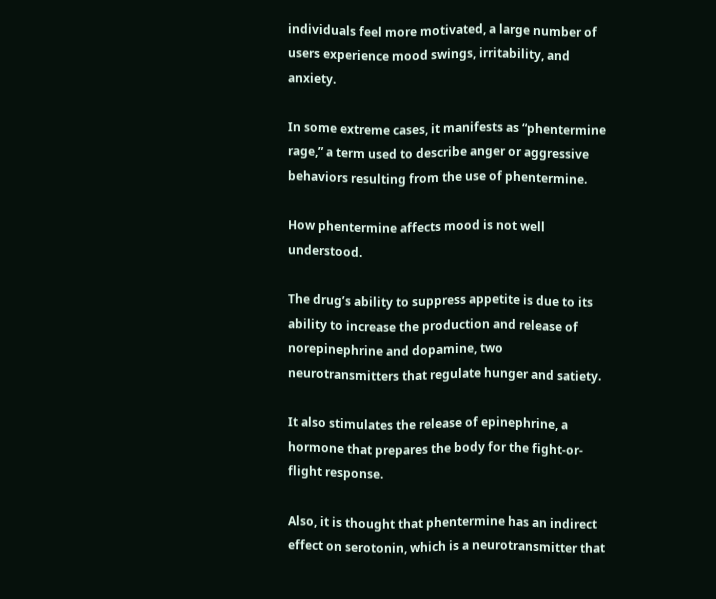individuals feel more motivated, a large number of users experience mood swings, irritability, and anxiety.

In some extreme cases, it manifests as “phentermine rage,” a term used to describe anger or aggressive behaviors resulting from the use of phentermine.

How phentermine affects mood is not well understood.

The drug’s ability to suppress appetite is due to its ability to increase the production and release of norepinephrine and dopamine, two neurotransmitters that regulate hunger and satiety.

It also stimulates the release of epinephrine, a hormone that prepares the body for the fight-or-flight response.

Also, it is thought that phentermine has an indirect effect on serotonin, which is a neurotransmitter that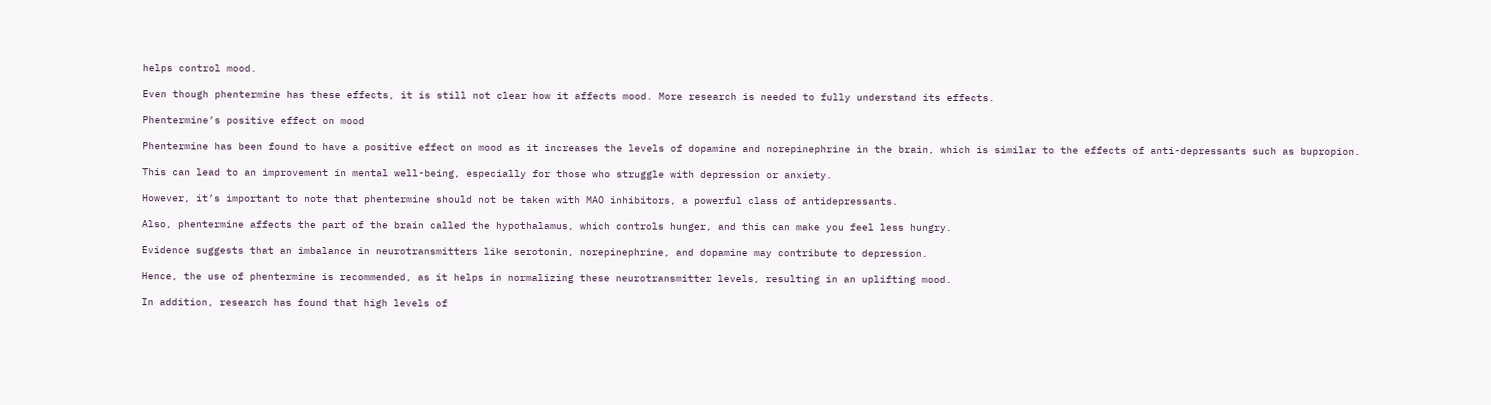helps control mood.

Even though phentermine has these effects, it is still not clear how it affects mood. More research is needed to fully understand its effects.

Phentermine’s positive effect on mood

Phentermine has been found to have a positive effect on mood as it increases the levels of dopamine and norepinephrine in the brain, which is similar to the effects of anti-depressants such as bupropion.

This can lead to an improvement in mental well-being, especially for those who struggle with depression or anxiety.

However, it’s important to note that phentermine should not be taken with MAO inhibitors, a powerful class of antidepressants.

Also, phentermine affects the part of the brain called the hypothalamus, which controls hunger, and this can make you feel less hungry.

Evidence suggests that an imbalance in neurotransmitters like serotonin, norepinephrine, and dopamine may contribute to depression.

Hence, the use of phentermine is recommended, as it helps in normalizing these neurotransmitter levels, resulting in an uplifting mood.

In addition, research has found that high levels of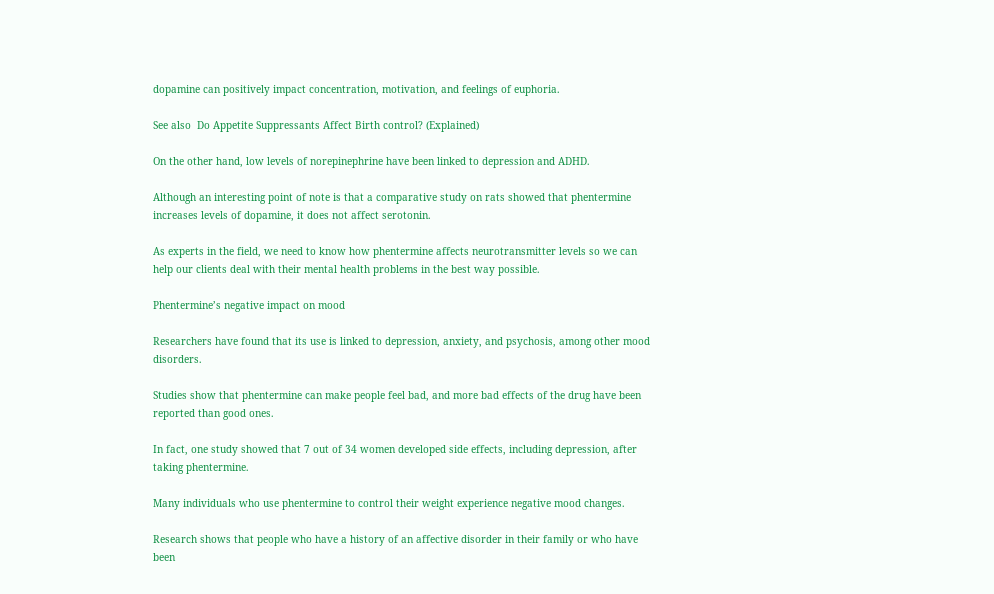dopamine can positively impact concentration, motivation, and feelings of euphoria.

See also  Do Appetite Suppressants Affect Birth control? (Explained)

On the other hand, low levels of norepinephrine have been linked to depression and ADHD.

Although an interesting point of note is that a comparative study on rats showed that phentermine increases levels of dopamine, it does not affect serotonin.

As experts in the field, we need to know how phentermine affects neurotransmitter levels so we can help our clients deal with their mental health problems in the best way possible.

Phentermine’s negative impact on mood

Researchers have found that its use is linked to depression, anxiety, and psychosis, among other mood disorders.

Studies show that phentermine can make people feel bad, and more bad effects of the drug have been reported than good ones.

In fact, one study showed that 7 out of 34 women developed side effects, including depression, after taking phentermine.

Many individuals who use phentermine to control their weight experience negative mood changes.

Research shows that people who have a history of an affective disorder in their family or who have been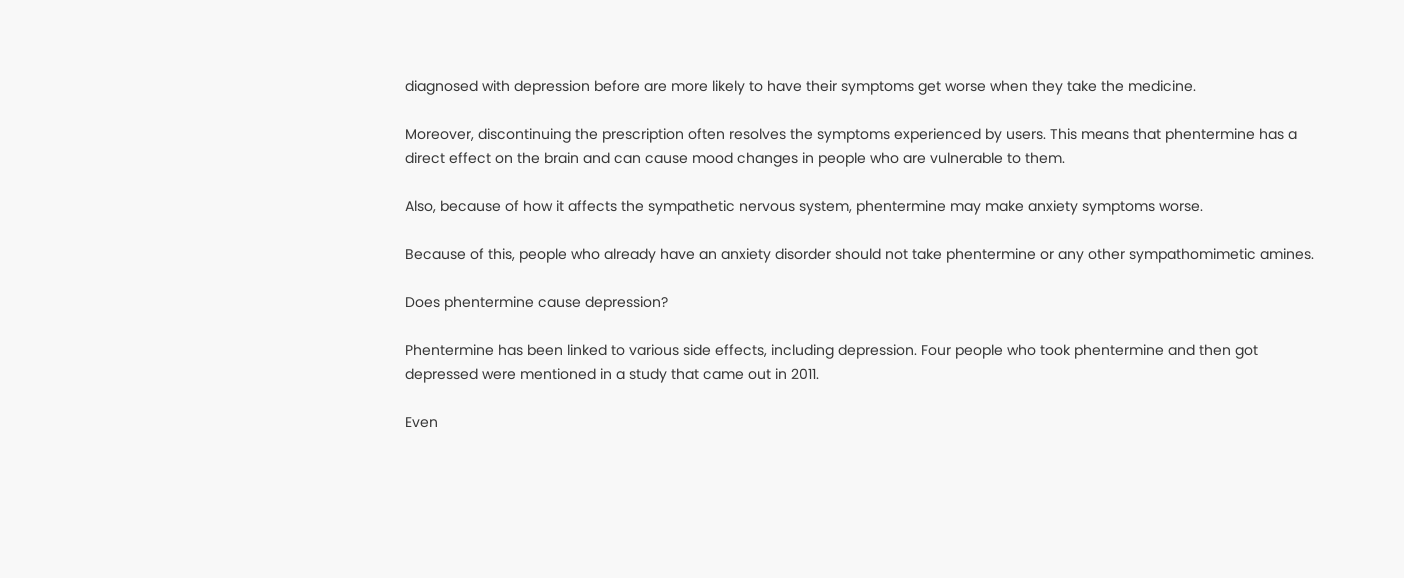diagnosed with depression before are more likely to have their symptoms get worse when they take the medicine.

Moreover, discontinuing the prescription often resolves the symptoms experienced by users. This means that phentermine has a direct effect on the brain and can cause mood changes in people who are vulnerable to them.

Also, because of how it affects the sympathetic nervous system, phentermine may make anxiety symptoms worse.

Because of this, people who already have an anxiety disorder should not take phentermine or any other sympathomimetic amines.

Does phentermine cause depression?

Phentermine has been linked to various side effects, including depression. Four people who took phentermine and then got depressed were mentioned in a study that came out in 2011.

Even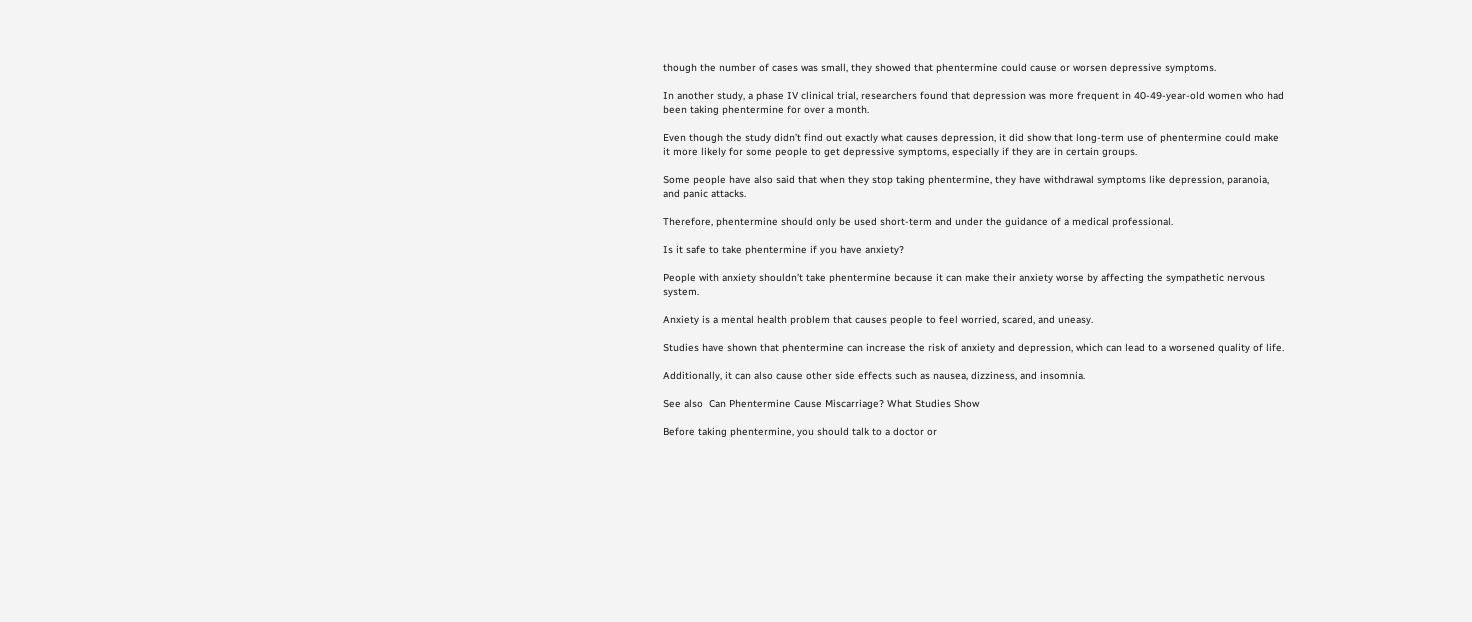though the number of cases was small, they showed that phentermine could cause or worsen depressive symptoms.

In another study, a phase IV clinical trial, researchers found that depression was more frequent in 40-49-year-old women who had been taking phentermine for over a month.

Even though the study didn’t find out exactly what causes depression, it did show that long-term use of phentermine could make it more likely for some people to get depressive symptoms, especially if they are in certain groups.

Some people have also said that when they stop taking phentermine, they have withdrawal symptoms like depression, paranoia, and panic attacks.

Therefore, phentermine should only be used short-term and under the guidance of a medical professional.

Is it safe to take phentermine if you have anxiety?

People with anxiety shouldn’t take phentermine because it can make their anxiety worse by affecting the sympathetic nervous system.

Anxiety is a mental health problem that causes people to feel worried, scared, and uneasy.

Studies have shown that phentermine can increase the risk of anxiety and depression, which can lead to a worsened quality of life.

Additionally, it can also cause other side effects such as nausea, dizziness, and insomnia.

See also  Can Phentermine Cause Miscarriage? What Studies Show

Before taking phentermine, you should talk to a doctor or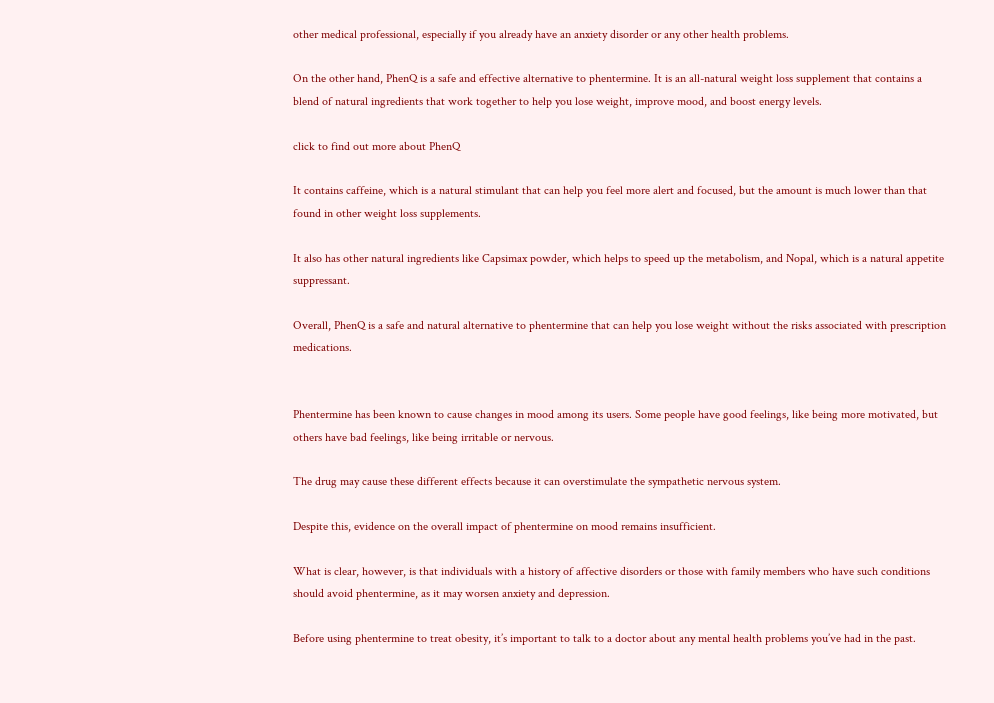other medical professional, especially if you already have an anxiety disorder or any other health problems.

On the other hand, PhenQ is a safe and effective alternative to phentermine. It is an all-natural weight loss supplement that contains a blend of natural ingredients that work together to help you lose weight, improve mood, and boost energy levels.

click to find out more about PhenQ

It contains caffeine, which is a natural stimulant that can help you feel more alert and focused, but the amount is much lower than that found in other weight loss supplements.

It also has other natural ingredients like Capsimax powder, which helps to speed up the metabolism, and Nopal, which is a natural appetite suppressant.

Overall, PhenQ is a safe and natural alternative to phentermine that can help you lose weight without the risks associated with prescription medications.


Phentermine has been known to cause changes in mood among its users. Some people have good feelings, like being more motivated, but others have bad feelings, like being irritable or nervous.

The drug may cause these different effects because it can overstimulate the sympathetic nervous system.

Despite this, evidence on the overall impact of phentermine on mood remains insufficient.

What is clear, however, is that individuals with a history of affective disorders or those with family members who have such conditions should avoid phentermine, as it may worsen anxiety and depression.

Before using phentermine to treat obesity, it’s important to talk to a doctor about any mental health problems you’ve had in the past.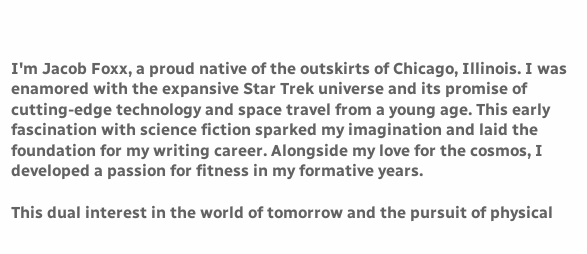I'm Jacob Foxx, a proud native of the outskirts of Chicago, Illinois. I was enamored with the expansive Star Trek universe and its promise of cutting-edge technology and space travel from a young age. This early fascination with science fiction sparked my imagination and laid the foundation for my writing career. Alongside my love for the cosmos, I developed a passion for fitness in my formative years.

This dual interest in the world of tomorrow and the pursuit of physical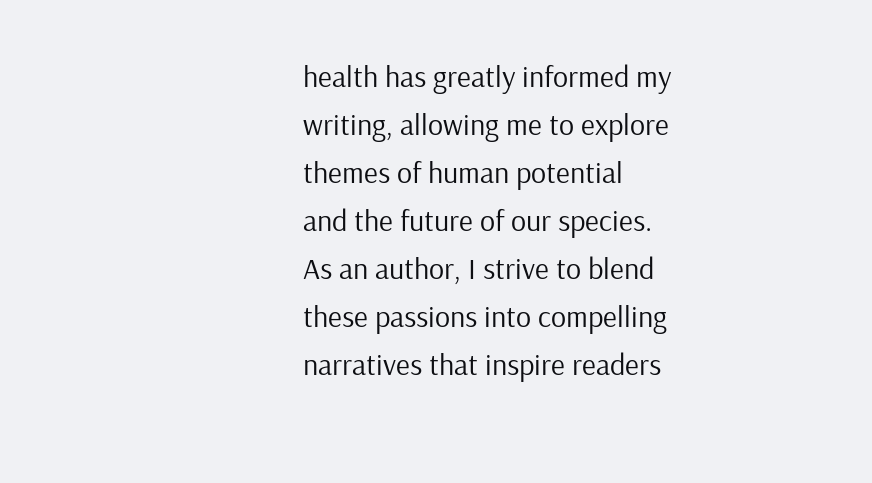health has greatly informed my writing, allowing me to explore themes of human potential and the future of our species. As an author, I strive to blend these passions into compelling narratives that inspire readers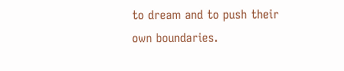to dream and to push their own boundaries.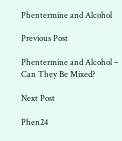Phentermine and Alcohol

Previous Post

Phentermine and Alcohol – Can They Be Mixed?

Next Post

Phen24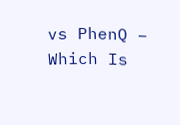vs PhenQ – Which Is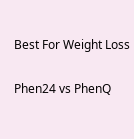Best For Weight Loss

Phen24 vs PhenQ